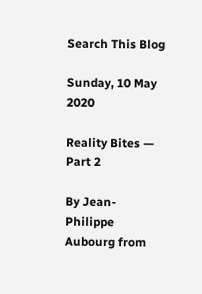Search This Blog

Sunday, 10 May 2020

Reality Bites — Part 2

By Jean-Philippe Aubourg from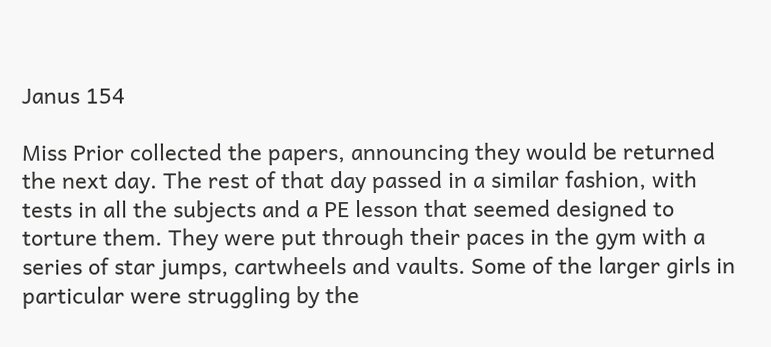Janus 154

Miss Prior collected the papers, announcing they would be returned the next day. The rest of that day passed in a similar fashion, with tests in all the subjects and a PE lesson that seemed designed to torture them. They were put through their paces in the gym with a series of star jumps, cartwheels and vaults. Some of the larger girls in particular were struggling by the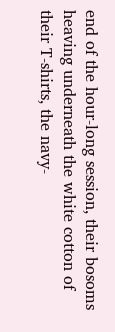end of the hour-long session, their bosoms heaving underneath the white cotton of their T-shirts, the navy-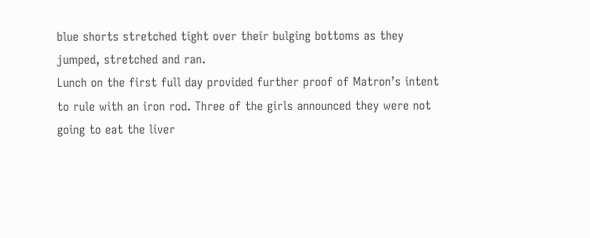blue shorts stretched tight over their bulging bottoms as they jumped, stretched and ran.
Lunch on the first full day provided further proof of Matron’s intent to rule with an iron rod. Three of the girls announced they were not going to eat the liver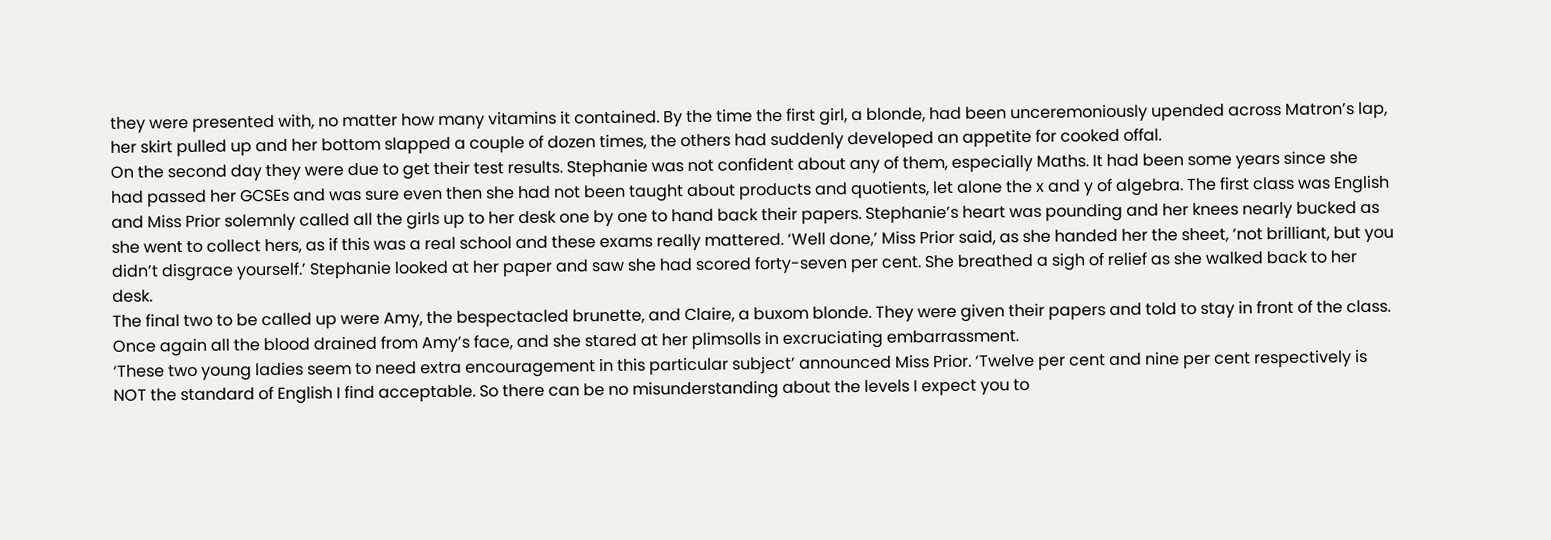they were presented with, no matter how many vitamins it contained. By the time the first girl, a blonde, had been unceremoniously upended across Matron’s lap, her skirt pulled up and her bottom slapped a couple of dozen times, the others had suddenly developed an appetite for cooked offal.
On the second day they were due to get their test results. Stephanie was not confident about any of them, especially Maths. It had been some years since she had passed her GCSEs and was sure even then she had not been taught about products and quotients, let alone the x and y of algebra. The first class was English and Miss Prior solemnly called all the girls up to her desk one by one to hand back their papers. Stephanie’s heart was pounding and her knees nearly bucked as she went to collect hers, as if this was a real school and these exams really mattered. ‘Well done,’ Miss Prior said, as she handed her the sheet, ‘not brilliant, but you didn’t disgrace yourself.’ Stephanie looked at her paper and saw she had scored forty-seven per cent. She breathed a sigh of relief as she walked back to her desk.
The final two to be called up were Amy, the bespectacled brunette, and Claire, a buxom blonde. They were given their papers and told to stay in front of the class. Once again all the blood drained from Amy’s face, and she stared at her plimsolls in excruciating embarrassment.
‘These two young ladies seem to need extra encouragement in this particular subject’ announced Miss Prior. ‘Twelve per cent and nine per cent respectively is NOT the standard of English I find acceptable. So there can be no misunderstanding about the levels I expect you to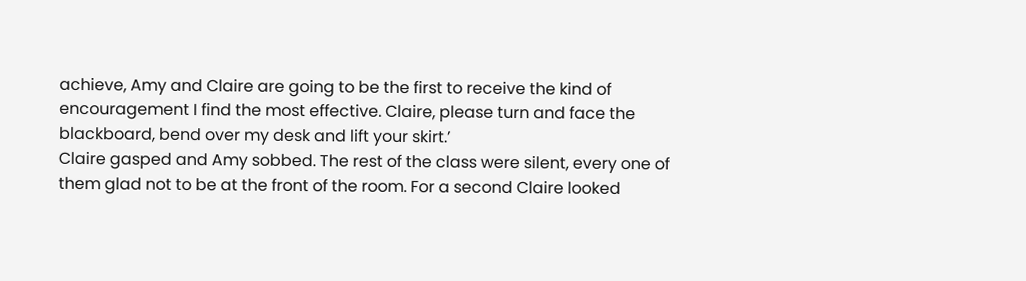achieve, Amy and Claire are going to be the first to receive the kind of encouragement I find the most effective. Claire, please turn and face the blackboard, bend over my desk and lift your skirt.’
Claire gasped and Amy sobbed. The rest of the class were silent, every one of them glad not to be at the front of the room. For a second Claire looked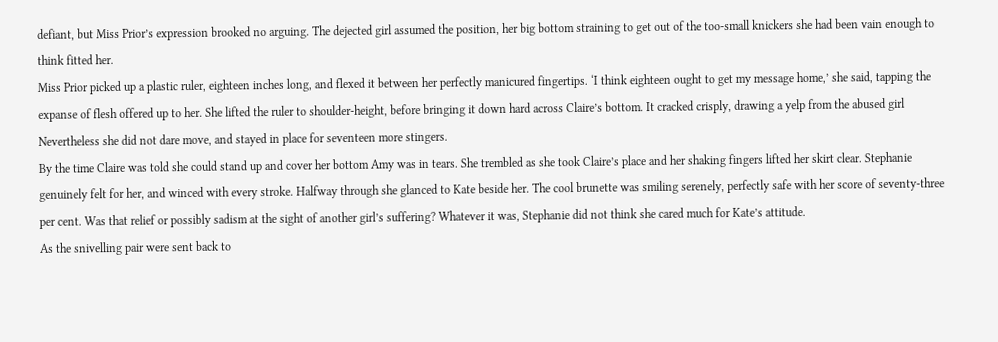defiant, but Miss Prior’s expression brooked no arguing. The dejected girl assumed the position, her big bottom straining to get out of the too-small knickers she had been vain enough to think fitted her.
Miss Prior picked up a plastic ruler, eighteen inches long, and flexed it between her perfectly manicured fingertips. ‘I think eighteen ought to get my message home,’ she said, tapping the expanse of flesh offered up to her. She lifted the ruler to shoulder-height, before bringing it down hard across Claire’s bottom. It cracked crisply, drawing a yelp from the abused girl Nevertheless she did not dare move, and stayed in place for seventeen more stingers.
By the time Claire was told she could stand up and cover her bottom Amy was in tears. She trembled as she took Claire’s place and her shaking fingers lifted her skirt clear. Stephanie genuinely felt for her, and winced with every stroke. Halfway through she glanced to Kate beside her. The cool brunette was smiling serenely, perfectly safe with her score of seventy-three per cent. Was that relief or possibly sadism at the sight of another girl’s suffering? Whatever it was, Stephanie did not think she cared much for Kate’s attitude.
As the snivelling pair were sent back to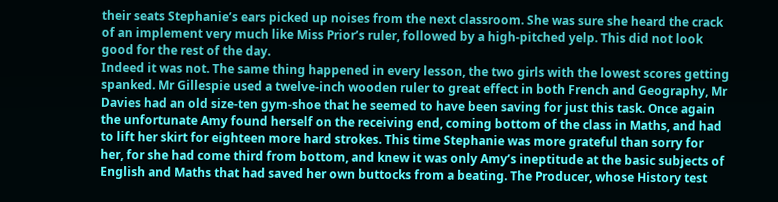their seats Stephanie’s ears picked up noises from the next classroom. She was sure she heard the crack of an implement very much like Miss Prior’s ruler, followed by a high-pitched yelp. This did not look good for the rest of the day.
Indeed it was not. The same thing happened in every lesson, the two girls with the lowest scores getting spanked. Mr Gillespie used a twelve-inch wooden ruler to great effect in both French and Geography, Mr Davies had an old size-ten gym-shoe that he seemed to have been saving for just this task. Once again the unfortunate Amy found herself on the receiving end, coming bottom of the class in Maths, and had to lift her skirt for eighteen more hard strokes. This time Stephanie was more grateful than sorry for her, for she had come third from bottom, and knew it was only Amy’s ineptitude at the basic subjects of English and Maths that had saved her own buttocks from a beating. The Producer, whose History test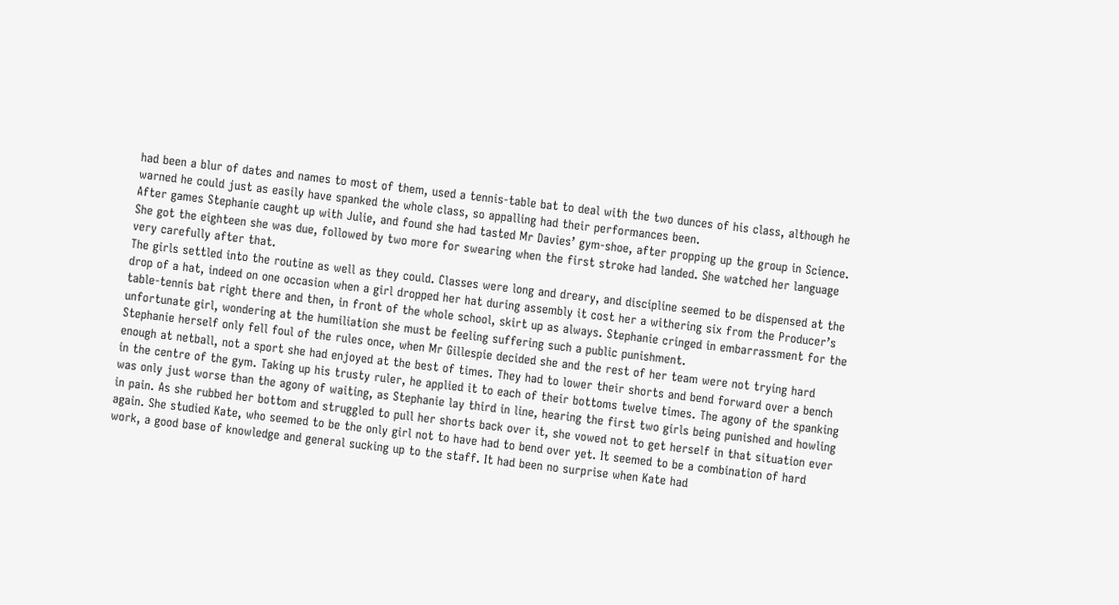had been a blur of dates and names to most of them, used a tennis-table bat to deal with the two dunces of his class, although he warned he could just as easily have spanked the whole class, so appalling had their performances been.
After games Stephanie caught up with Julie, and found she had tasted Mr Davies’ gym-shoe, after propping up the group in Science. She got the eighteen she was due, followed by two more for swearing when the first stroke had landed. She watched her language very carefully after that.
The girls settled into the routine as well as they could. Classes were long and dreary, and discipline seemed to be dispensed at the drop of a hat, indeed on one occasion when a girl dropped her hat during assembly it cost her a withering six from the Producer’s table-tennis bat right there and then, in front of the whole school, skirt up as always. Stephanie cringed in embarrassment for the unfortunate girl, wondering at the humiliation she must be feeling suffering such a public punishment.
Stephanie herself only fell foul of the rules once, when Mr Gillespie decided she and the rest of her team were not trying hard enough at netball, not a sport she had enjoyed at the best of times. They had to lower their shorts and bend forward over a bench in the centre of the gym. Taking up his trusty ruler, he applied it to each of their bottoms twelve times. The agony of the spanking was only just worse than the agony of waiting, as Stephanie lay third in line, hearing the first two girls being punished and howling in pain. As she rubbed her bottom and struggled to pull her shorts back over it, she vowed not to get herself in that situation ever again. She studied Kate, who seemed to be the only girl not to have had to bend over yet. It seemed to be a combination of hard work, a good base of knowledge and general sucking up to the staff. It had been no surprise when Kate had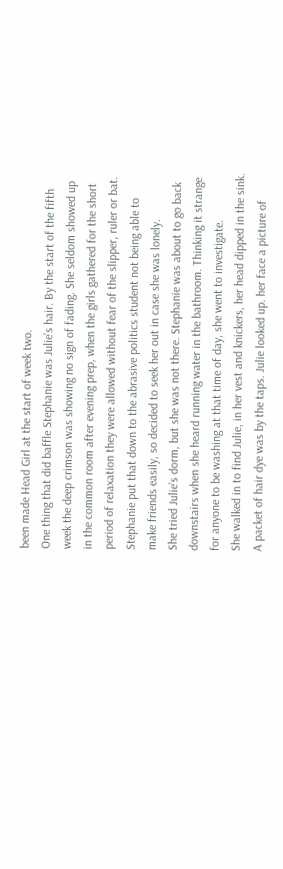been made Head Girl at the start of week two.
One thing that did baffle Stephanie was Julie’s hair. By the start of the fifth week the deep crimson was showing no sign of fading. She seldom showed up in the common room after evening prep, when the girls gathered for the short period of relaxation they were allowed without fear of the slipper, ruler or bat. Stephanie put that down to the abrasive politics student not being able to make friends easily, so decided to seek her out in case she was lonely.
She tried Julie’s dorm, but she was not there. Stephanie was about to go back downstairs when she heard running water in the bathroom. Thinking it strange for anyone to be washing at that time of day, she went to investigate.
She walked in to find Julie, in her vest and knickers, her head dipped in the sink. A packet of hair dye was by the taps. Julie looked up. her face a picture of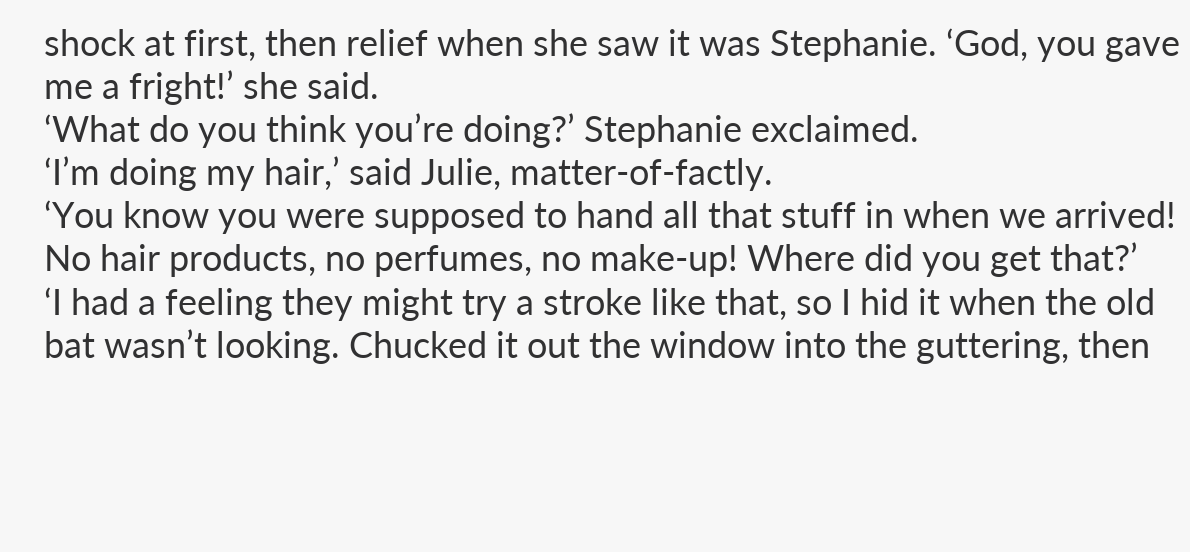shock at first, then relief when she saw it was Stephanie. ‘God, you gave me a fright!’ she said.
‘What do you think you’re doing?’ Stephanie exclaimed.
‘I’m doing my hair,’ said Julie, matter-of-factly.
‘You know you were supposed to hand all that stuff in when we arrived! No hair products, no perfumes, no make-up! Where did you get that?’
‘I had a feeling they might try a stroke like that, so I hid it when the old bat wasn’t looking. Chucked it out the window into the guttering, then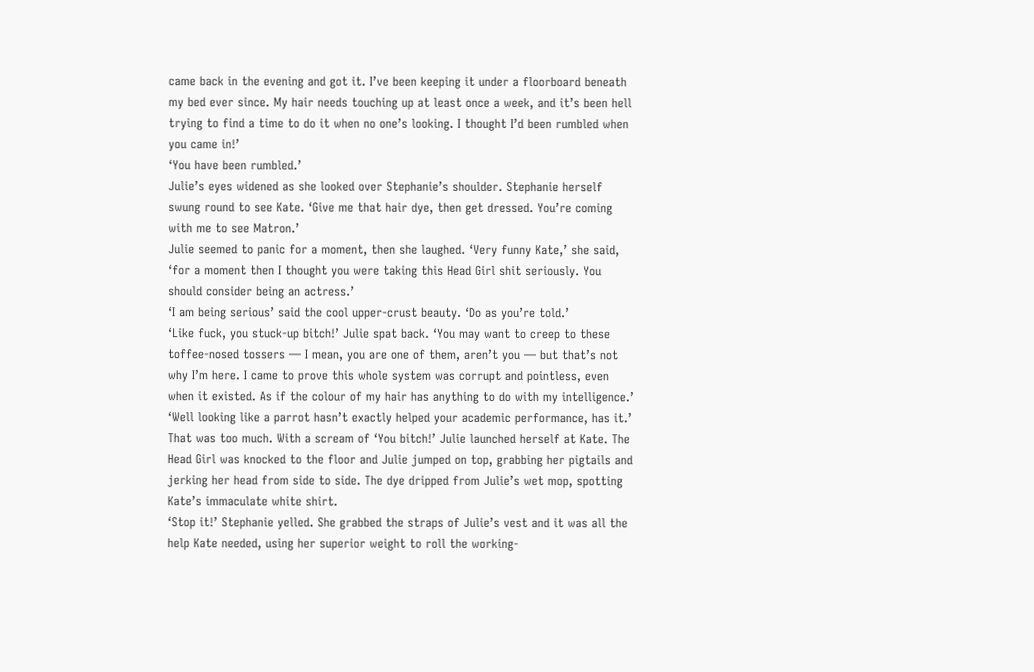came back in the evening and got it. I’ve been keeping it under a floorboard beneath my bed ever since. My hair needs touching up at least once a week, and it’s been hell trying to find a time to do it when no one’s looking. I thought I’d been rumbled when you came in!’
‘You have been rumbled.’
Julie’s eyes widened as she looked over Stephanie’s shoulder. Stephanie herself swung round to see Kate. ‘Give me that hair dye, then get dressed. You’re coming with me to see Matron.’
Julie seemed to panic for a moment, then she laughed. ‘Very funny Kate,’ she said, ‘for a moment then I thought you were taking this Head Girl shit seriously. You should consider being an actress.’
‘I am being serious’ said the cool upper-crust beauty. ‘Do as you’re told.’
‘Like fuck, you stuck-up bitch!’ Julie spat back. ‘You may want to creep to these toffee-nosed tossers — I mean, you are one of them, aren’t you — but that’s not why I’m here. I came to prove this whole system was corrupt and pointless, even when it existed. As if the colour of my hair has anything to do with my intelligence.’
‘Well looking like a parrot hasn’t exactly helped your academic performance, has it.’
That was too much. With a scream of ‘You bitch!’ Julie launched herself at Kate. The Head Girl was knocked to the floor and Julie jumped on top, grabbing her pigtails and jerking her head from side to side. The dye dripped from Julie’s wet mop, spotting Kate’s immaculate white shirt.
‘Stop it!’ Stephanie yelled. She grabbed the straps of Julie’s vest and it was all the help Kate needed, using her superior weight to roll the working-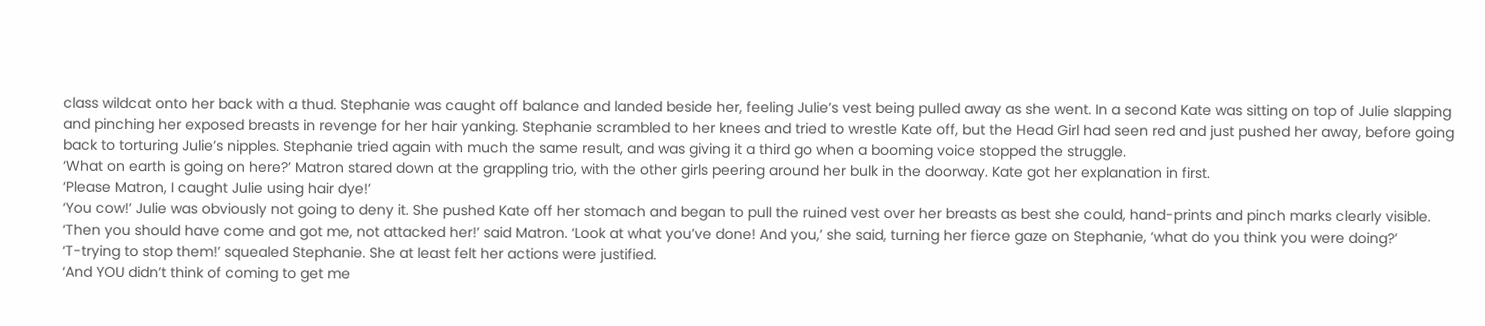class wildcat onto her back with a thud. Stephanie was caught off balance and landed beside her, feeling Julie’s vest being pulled away as she went. In a second Kate was sitting on top of Julie slapping and pinching her exposed breasts in revenge for her hair yanking. Stephanie scrambled to her knees and tried to wrestle Kate off, but the Head Girl had seen red and just pushed her away, before going back to torturing Julie’s nipples. Stephanie tried again with much the same result, and was giving it a third go when a booming voice stopped the struggle.
‘What on earth is going on here?’ Matron stared down at the grappling trio, with the other girls peering around her bulk in the doorway. Kate got her explanation in first.
‘Please Matron, I caught Julie using hair dye!’
‘You cow!’ Julie was obviously not going to deny it. She pushed Kate off her stomach and began to pull the ruined vest over her breasts as best she could, hand-prints and pinch marks clearly visible.
‘Then you should have come and got me, not attacked her!’ said Matron. ‘Look at what you’ve done! And you,’ she said, turning her fierce gaze on Stephanie, ‘what do you think you were doing?’
‘T-trying to stop them!’ squealed Stephanie. She at least felt her actions were justified.
‘And YOU didn’t think of coming to get me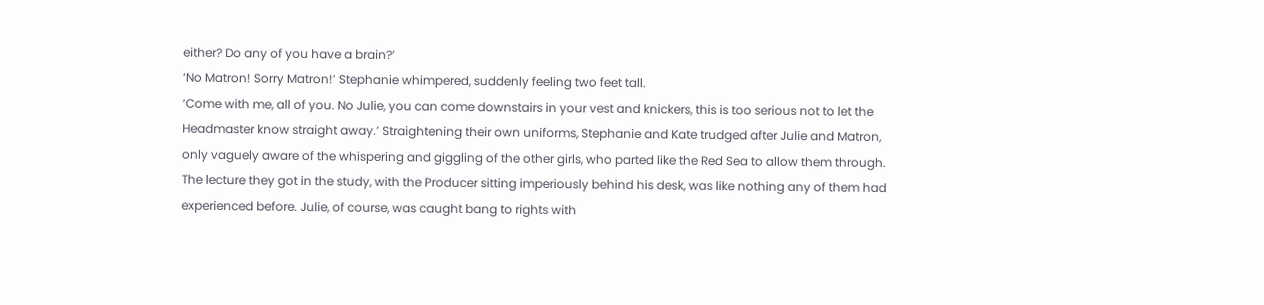either? Do any of you have a brain?’
‘No Matron! Sorry Matron!’ Stephanie whimpered, suddenly feeling two feet tall.
‘Come with me, all of you. No Julie, you can come downstairs in your vest and knickers, this is too serious not to let the Headmaster know straight away.’ Straightening their own uniforms, Stephanie and Kate trudged after Julie and Matron, only vaguely aware of the whispering and giggling of the other girls, who parted like the Red Sea to allow them through.
The lecture they got in the study, with the Producer sitting imperiously behind his desk, was like nothing any of them had experienced before. Julie, of course, was caught bang to rights with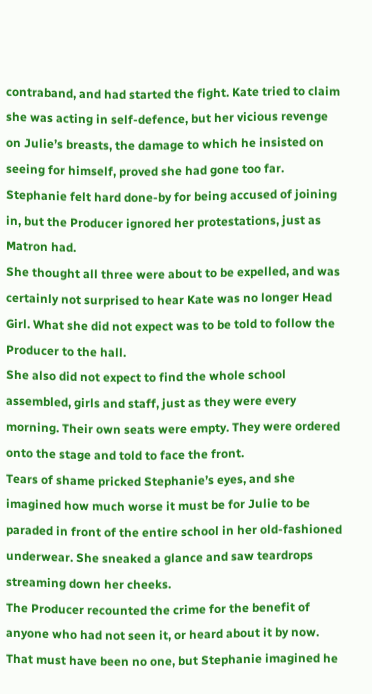contraband, and had started the fight. Kate tried to claim she was acting in self-defence, but her vicious revenge on Julie’s breasts, the damage to which he insisted on seeing for himself, proved she had gone too far. Stephanie felt hard done-by for being accused of joining in, but the Producer ignored her protestations, just as Matron had.
She thought all three were about to be expelled, and was certainly not surprised to hear Kate was no longer Head Girl. What she did not expect was to be told to follow the Producer to the hall.
She also did not expect to find the whole school assembled, girls and staff, just as they were every morning. Their own seats were empty. They were ordered onto the stage and told to face the front.
Tears of shame pricked Stephanie’s eyes, and she imagined how much worse it must be for Julie to be paraded in front of the entire school in her old-fashioned underwear. She sneaked a glance and saw teardrops streaming down her cheeks.
The Producer recounted the crime for the benefit of anyone who had not seen it, or heard about it by now. That must have been no one, but Stephanie imagined he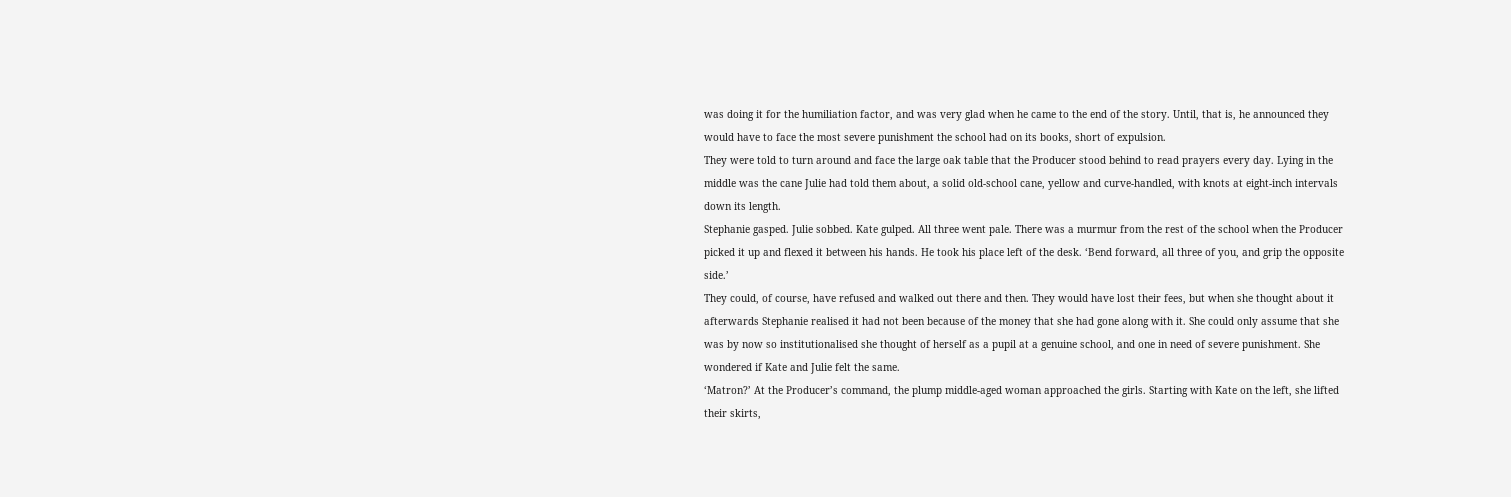was doing it for the humiliation factor, and was very glad when he came to the end of the story. Until, that is, he announced they would have to face the most severe punishment the school had on its books, short of expulsion.
They were told to turn around and face the large oak table that the Producer stood behind to read prayers every day. Lying in the middle was the cane Julie had told them about, a solid old-school cane, yellow and curve-handled, with knots at eight-inch intervals down its length.
Stephanie gasped. Julie sobbed. Kate gulped. All three went pale. There was a murmur from the rest of the school when the Producer picked it up and flexed it between his hands. He took his place left of the desk. ‘Bend forward, all three of you, and grip the opposite side.’
They could, of course, have refused and walked out there and then. They would have lost their fees, but when she thought about it afterwards Stephanie realised it had not been because of the money that she had gone along with it. She could only assume that she was by now so institutionalised she thought of herself as a pupil at a genuine school, and one in need of severe punishment. She wondered if Kate and Julie felt the same.
‘Matron?’ At the Producer’s command, the plump middle-aged woman approached the girls. Starting with Kate on the left, she lifted their skirts,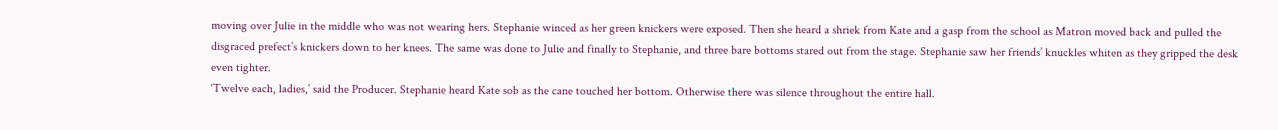moving over Julie in the middle who was not wearing hers. Stephanie winced as her green knickers were exposed. Then she heard a shriek from Kate and a gasp from the school as Matron moved back and pulled the disgraced prefect’s knickers down to her knees. The same was done to Julie and finally to Stephanie, and three bare bottoms stared out from the stage. Stephanie saw her friends’ knuckles whiten as they gripped the desk even tighter.
‘Twelve each, ladies,’ said the Producer. Stephanie heard Kate sob as the cane touched her bottom. Otherwise there was silence throughout the entire hall.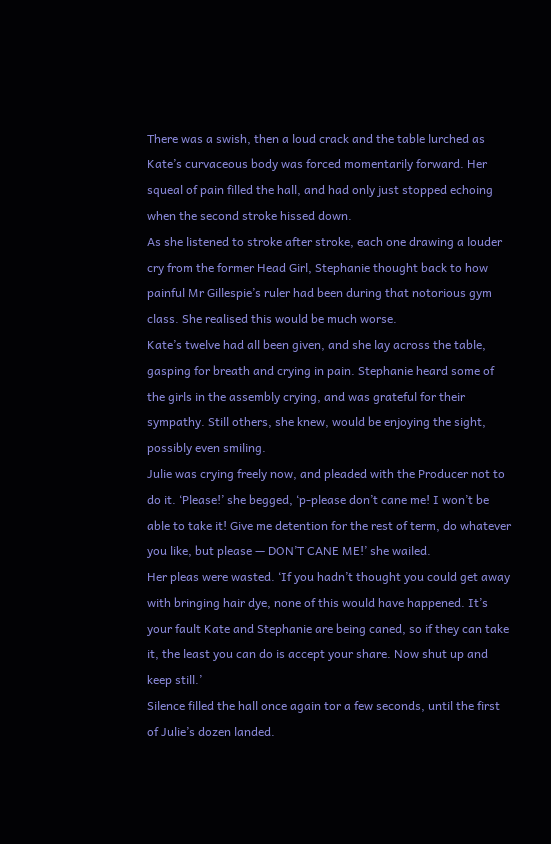There was a swish, then a loud crack and the table lurched as Kate’s curvaceous body was forced momentarily forward. Her squeal of pain filled the hall, and had only just stopped echoing when the second stroke hissed down.
As she listened to stroke after stroke, each one drawing a louder cry from the former Head Girl, Stephanie thought back to how painful Mr Gillespie’s ruler had been during that notorious gym class. She realised this would be much worse.
Kate’s twelve had all been given, and she lay across the table, gasping for breath and crying in pain. Stephanie heard some of the girls in the assembly crying, and was grateful for their sympathy. Still others, she knew, would be enjoying the sight, possibly even smiling.
Julie was crying freely now, and pleaded with the Producer not to do it. ‘Please!’ she begged, ‘p-please don’t cane me! I won’t be able to take it! Give me detention for the rest of term, do whatever you like, but please — DON’T CANE ME!’ she wailed.
Her pleas were wasted. ‘If you hadn’t thought you could get away with bringing hair dye, none of this would have happened. It’s your fault Kate and Stephanie are being caned, so if they can take it, the least you can do is accept your share. Now shut up and keep still.’
Silence filled the hall once again tor a few seconds, until the first of Julie’s dozen landed.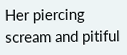Her piercing scream and pitiful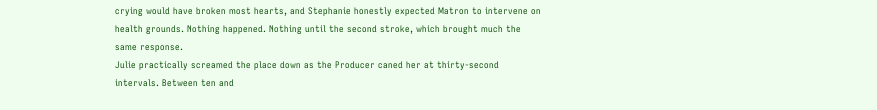crying would have broken most hearts, and Stephanie honestly expected Matron to intervene on health grounds. Nothing happened. Nothing until the second stroke, which brought much the same response.
Julie practically screamed the place down as the Producer caned her at thirty-second intervals. Between ten and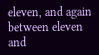eleven, and again between eleven and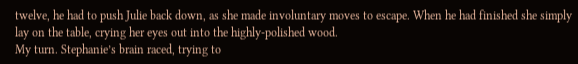twelve, he had to push Julie back down, as she made involuntary moves to escape. When he had finished she simply lay on the table, crying her eyes out into the highly-polished wood.
My turn. Stephanie’s brain raced, trying to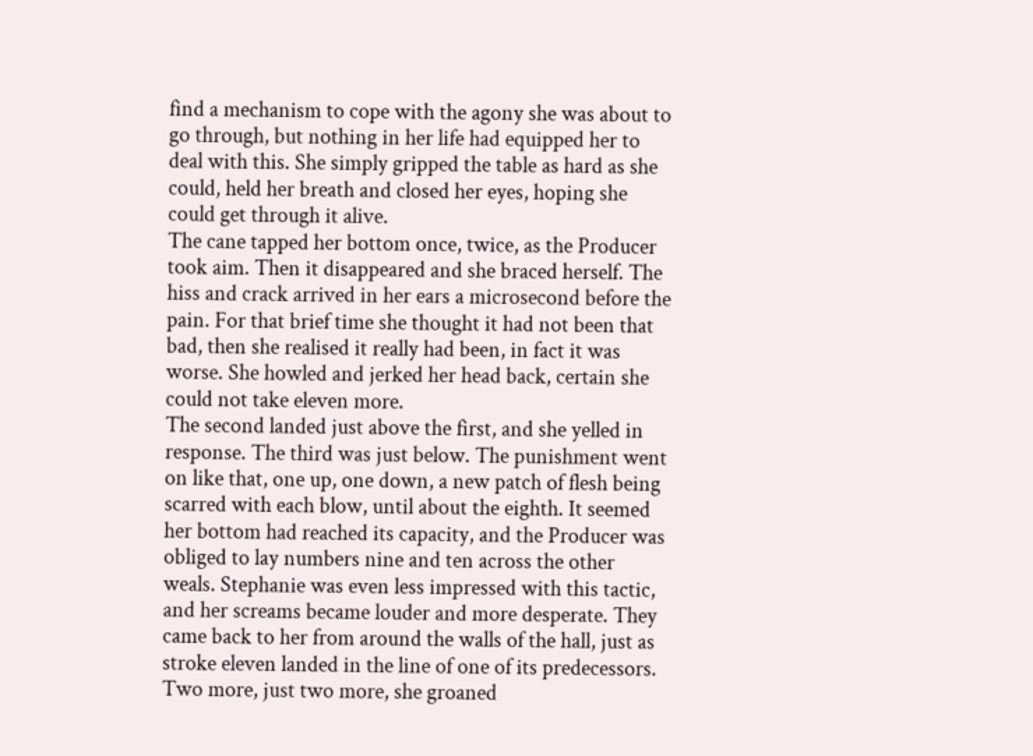find a mechanism to cope with the agony she was about to go through, but nothing in her life had equipped her to deal with this. She simply gripped the table as hard as she could, held her breath and closed her eyes, hoping she could get through it alive.
The cane tapped her bottom once, twice, as the Producer took aim. Then it disappeared and she braced herself. The hiss and crack arrived in her ears a microsecond before the pain. For that brief time she thought it had not been that bad, then she realised it really had been, in fact it was worse. She howled and jerked her head back, certain she could not take eleven more.
The second landed just above the first, and she yelled in response. The third was just below. The punishment went on like that, one up, one down, a new patch of flesh being scarred with each blow, until about the eighth. It seemed her bottom had reached its capacity, and the Producer was obliged to lay numbers nine and ten across the other weals. Stephanie was even less impressed with this tactic, and her screams became louder and more desperate. They came back to her from around the walls of the hall, just as stroke eleven landed in the line of one of its predecessors. Two more, just two more, she groaned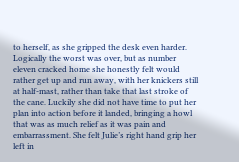to herself, as she gripped the desk even harder. Logically the worst was over, but as number eleven cracked home she honestly felt would rather get up and run away, with her knickers still at half-mast, rather than take that last stroke of the cane. Luckily she did not have time to put her plan into action before it landed, bringing a howl that was as much relief as it was pain and embarrassment. She felt Julie’s right hand grip her left in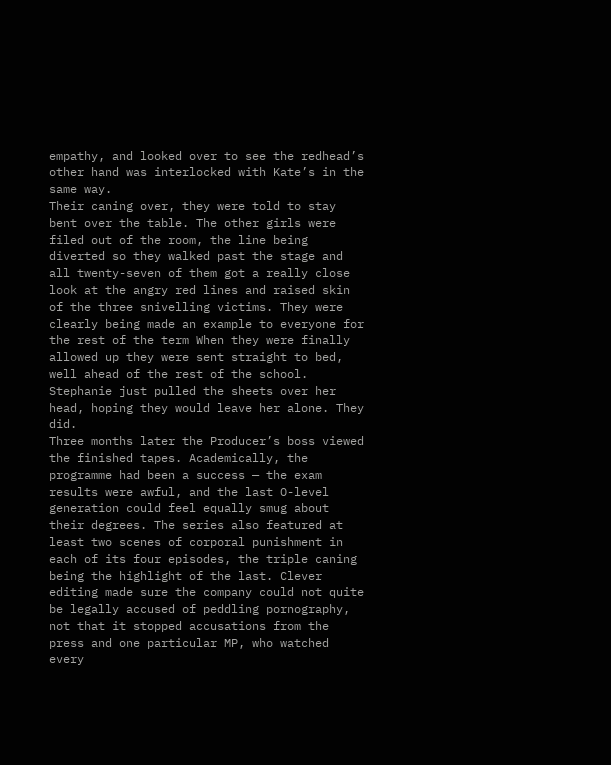empathy, and looked over to see the redhead’s other hand was interlocked with Kate’s in the same way.
Their caning over, they were told to stay bent over the table. The other girls were filed out of the room, the line being diverted so they walked past the stage and all twenty-seven of them got a really close look at the angry red lines and raised skin of the three snivelling victims. They were clearly being made an example to everyone for the rest of the term When they were finally allowed up they were sent straight to bed, well ahead of the rest of the school. Stephanie just pulled the sheets over her head, hoping they would leave her alone. They did.
Three months later the Producer’s boss viewed the finished tapes. Academically, the programme had been a success — the exam results were awful, and the last O-level generation could feel equally smug about their degrees. The series also featured at least two scenes of corporal punishment in each of its four episodes, the triple caning being the highlight of the last. Clever editing made sure the company could not quite be legally accused of peddling pornography, not that it stopped accusations from the press and one particular MP, who watched every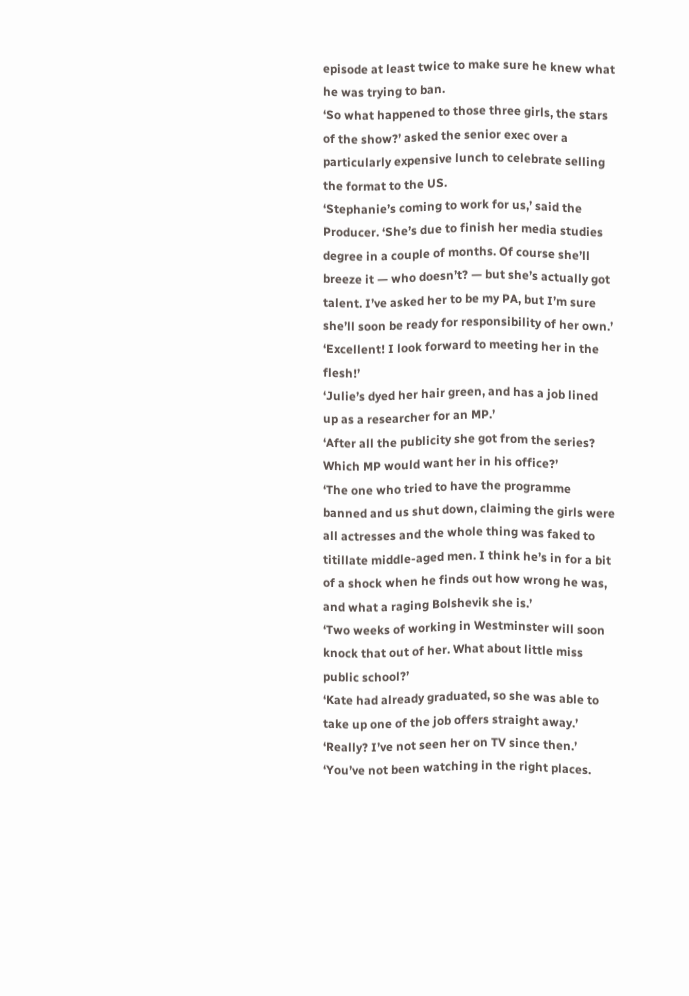episode at least twice to make sure he knew what he was trying to ban.
‘So what happened to those three girls, the stars of the show?’ asked the senior exec over a particularly expensive lunch to celebrate selling the format to the US.
‘Stephanie’s coming to work for us,’ said the Producer. ‘She’s due to finish her media studies degree in a couple of months. Of course she’ll breeze it — who doesn’t? — but she’s actually got talent. I’ve asked her to be my PA, but I’m sure she’ll soon be ready for responsibility of her own.’
‘Excellent! I look forward to meeting her in the flesh!’
‘Julie’s dyed her hair green, and has a job lined up as a researcher for an MP.’
‘After all the publicity she got from the series? Which MP would want her in his office?’
‘The one who tried to have the programme banned and us shut down, claiming the girls were all actresses and the whole thing was faked to titillate middle-aged men. I think he’s in for a bit of a shock when he finds out how wrong he was, and what a raging Bolshevik she is.’
‘Two weeks of working in Westminster will soon knock that out of her. What about little miss public school?’
‘Kate had already graduated, so she was able to take up one of the job offers straight away.’
‘Really? I’ve not seen her on TV since then.’
‘You’ve not been watching in the right places.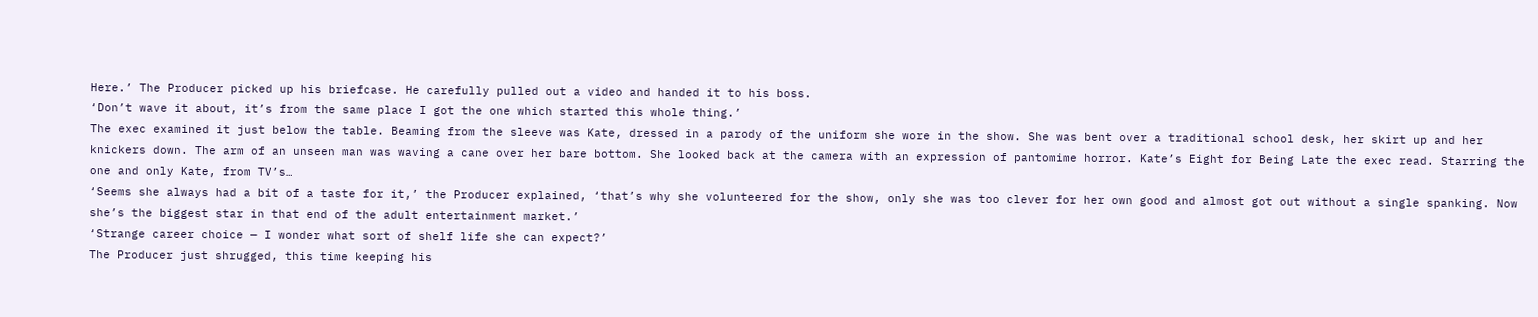Here.’ The Producer picked up his briefcase. He carefully pulled out a video and handed it to his boss.
‘Don’t wave it about, it’s from the same place I got the one which started this whole thing.’
The exec examined it just below the table. Beaming from the sleeve was Kate, dressed in a parody of the uniform she wore in the show. She was bent over a traditional school desk, her skirt up and her knickers down. The arm of an unseen man was waving a cane over her bare bottom. She looked back at the camera with an expression of pantomime horror. Kate’s Eight for Being Late the exec read. Starring the one and only Kate, from TV’s…
‘Seems she always had a bit of a taste for it,’ the Producer explained, ‘that’s why she volunteered for the show, only she was too clever for her own good and almost got out without a single spanking. Now she’s the biggest star in that end of the adult entertainment market.’
‘Strange career choice — I wonder what sort of shelf life she can expect?’
The Producer just shrugged, this time keeping his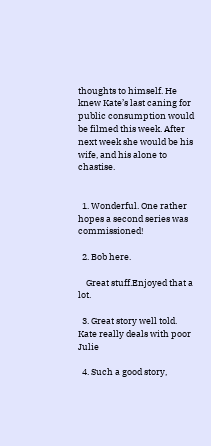thoughts to himself. He knew Kate’s last caning for public consumption would be filmed this week. After next week she would be his wife, and his alone to chastise.


  1. Wonderful. One rather hopes a second series was commissioned!

  2. Bob here.

    Great stuff.Enjoyed that a lot.

  3. Great story well told. Kate really deals with poor Julie

  4. Such a good story,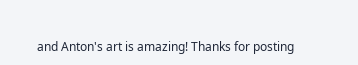and Anton's art is amazing! Thanks for posting